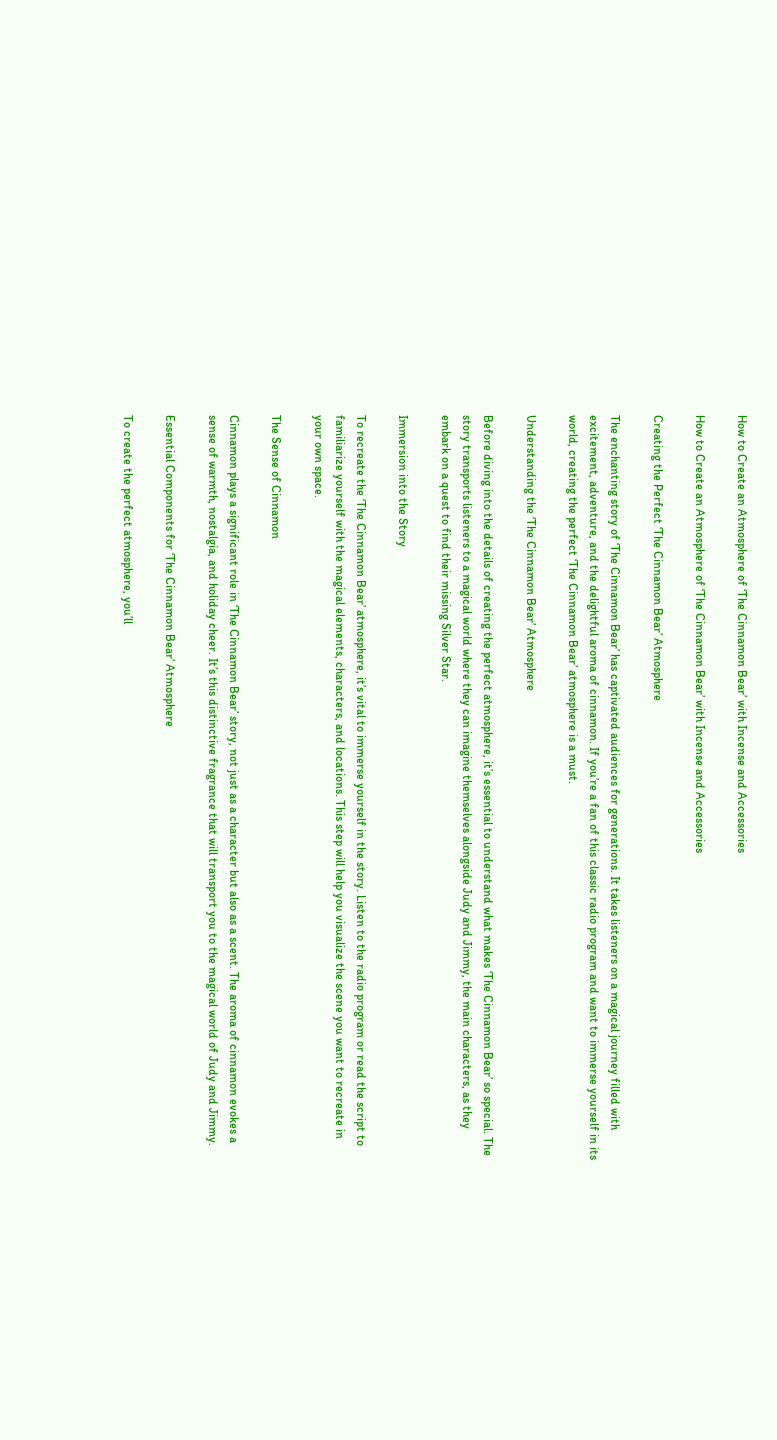How to Create an Atmosphere of ‘The Cinnamon Bear’ with Incense and Accessories

How to Create an Atmosphere of ‘The Cinnamon Bear’ with Incense and Accessories

Creating the Perfect ‘The Cinnamon Bear’ Atmosphere

The enchanting story of ‘The Cinnamon Bear’ has captivated audiences for generations. It takes listeners on a magical journey filled with excitement, adventure, and the delightful aroma of cinnamon. If you’re a fan of this classic radio program and want to immerse yourself in its world, creating the perfect ‘The Cinnamon Bear’ atmosphere is a must.

Understanding the ‘The Cinnamon Bear’ Atmosphere

Before diving into the details of creating the perfect atmosphere, it’s essential to understand what makes ‘The Cinnamon Bear’ so special. The story transports listeners to a magical world where they can imagine themselves alongside Judy and Jimmy, the main characters, as they embark on a quest to find their missing Silver Star.

Immersion into the Story

To recreate the ‘The Cinnamon Bear’ atmosphere, it’s vital to immerse yourself in the story. Listen to the radio program or read the script to familiarize yourself with the magical elements, characters, and locations. This step will help you visualize the scene you want to recreate in your own space.

The Sense of Cinnamon

Cinnamon plays a significant role in ‘The Cinnamon Bear’ story, not just as a character but also as a scent. The aroma of cinnamon evokes a sense of warmth, nostalgia, and holiday cheer. It’s this distinctive fragrance that will transport you to the magical world of Judy and Jimmy.

Essential Components for ‘The Cinnamon Bear’ Atmosphere

To create the perfect atmosphere, you’ll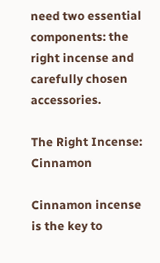need two essential components: the right incense and carefully chosen accessories.

The Right Incense: Cinnamon

Cinnamon incense is the key to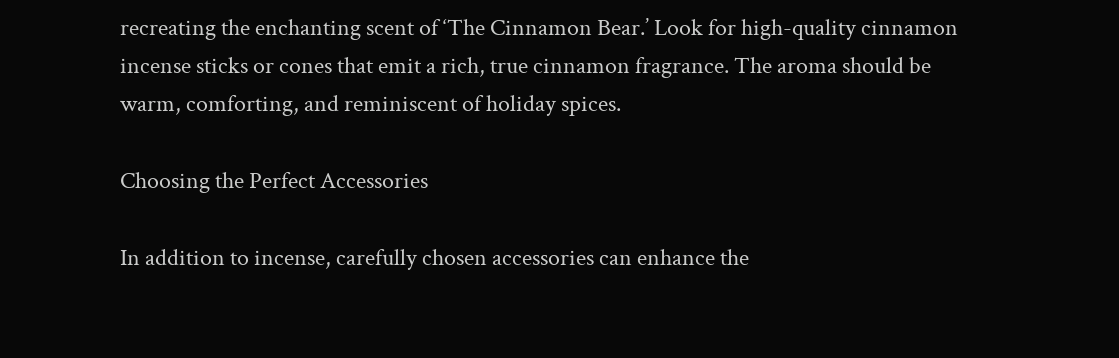recreating the enchanting scent of ‘The Cinnamon Bear.’ Look for high-quality cinnamon incense sticks or cones that emit a rich, true cinnamon fragrance. The aroma should be warm, comforting, and reminiscent of holiday spices.

Choosing the Perfect Accessories

In addition to incense, carefully chosen accessories can enhance the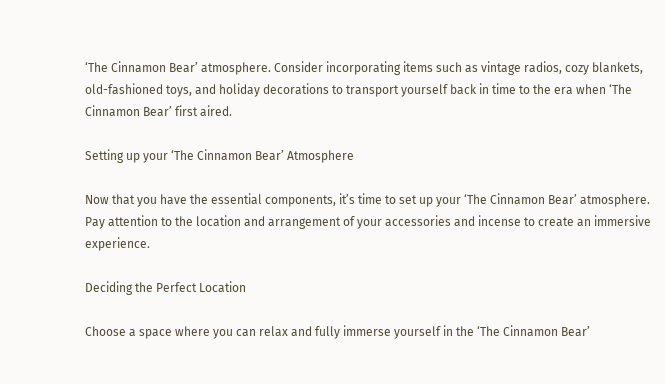‘The Cinnamon Bear’ atmosphere. Consider incorporating items such as vintage radios, cozy blankets, old-fashioned toys, and holiday decorations to transport yourself back in time to the era when ‘The Cinnamon Bear’ first aired.

Setting up your ‘The Cinnamon Bear’ Atmosphere

Now that you have the essential components, it’s time to set up your ‘The Cinnamon Bear’ atmosphere. Pay attention to the location and arrangement of your accessories and incense to create an immersive experience.

Deciding the Perfect Location

Choose a space where you can relax and fully immerse yourself in the ‘The Cinnamon Bear’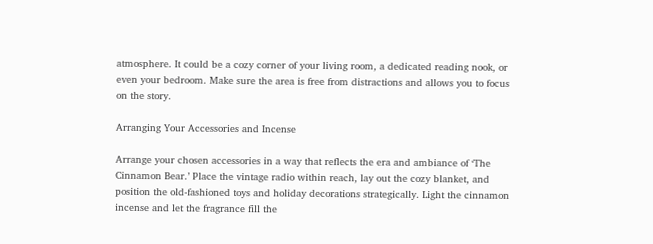atmosphere. It could be a cozy corner of your living room, a dedicated reading nook, or even your bedroom. Make sure the area is free from distractions and allows you to focus on the story.

Arranging Your Accessories and Incense

Arrange your chosen accessories in a way that reflects the era and ambiance of ‘The Cinnamon Bear.’ Place the vintage radio within reach, lay out the cozy blanket, and position the old-fashioned toys and holiday decorations strategically. Light the cinnamon incense and let the fragrance fill the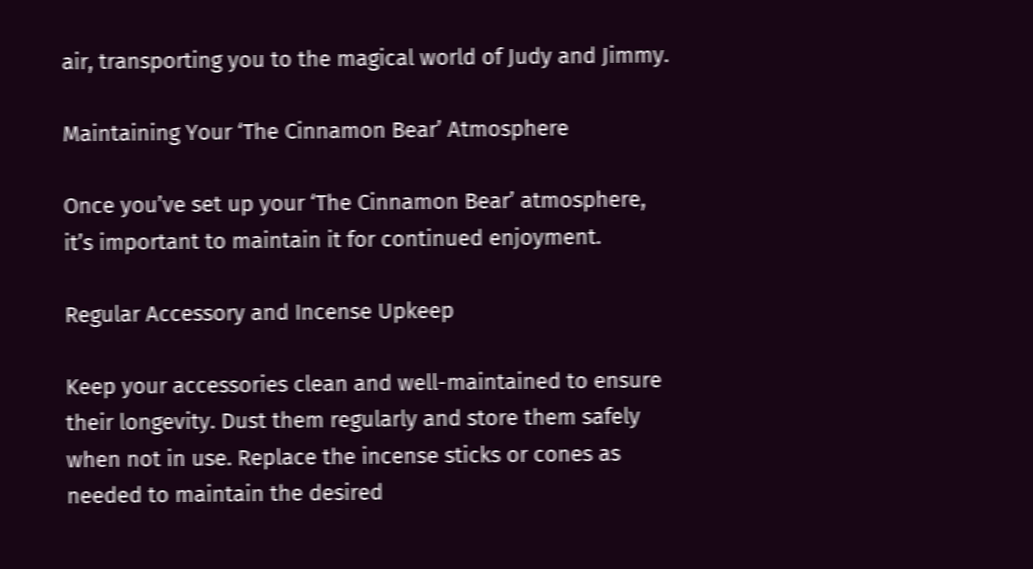air, transporting you to the magical world of Judy and Jimmy.

Maintaining Your ‘The Cinnamon Bear’ Atmosphere

Once you’ve set up your ‘The Cinnamon Bear’ atmosphere, it’s important to maintain it for continued enjoyment.

Regular Accessory and Incense Upkeep

Keep your accessories clean and well-maintained to ensure their longevity. Dust them regularly and store them safely when not in use. Replace the incense sticks or cones as needed to maintain the desired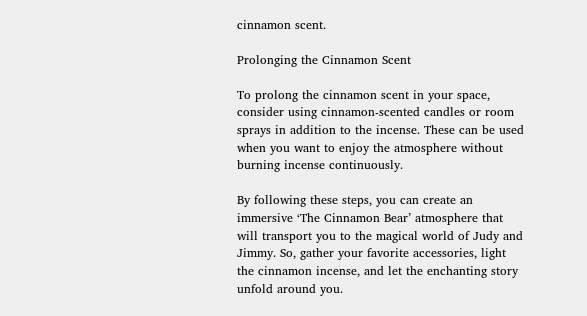cinnamon scent.

Prolonging the Cinnamon Scent

To prolong the cinnamon scent in your space, consider using cinnamon-scented candles or room sprays in addition to the incense. These can be used when you want to enjoy the atmosphere without burning incense continuously.

By following these steps, you can create an immersive ‘The Cinnamon Bear’ atmosphere that will transport you to the magical world of Judy and Jimmy. So, gather your favorite accessories, light the cinnamon incense, and let the enchanting story unfold around you.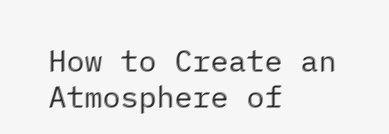How to Create an Atmosphere of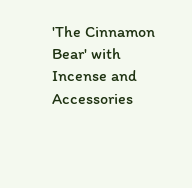'The Cinnamon Bear' with Incense and Accessories